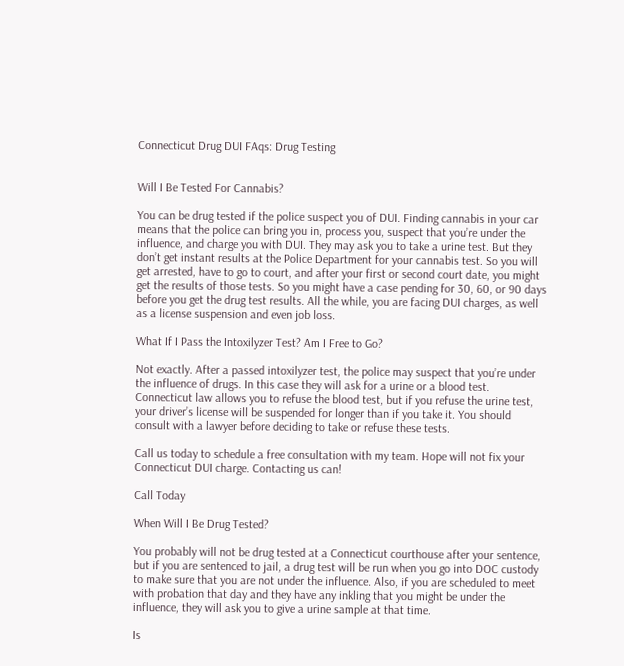Connecticut Drug DUI FAqs: Drug Testing


Will I Be Tested For Cannabis?

You can be drug tested if the police suspect you of DUI. Finding cannabis in your car means that the police can bring you in, process you, suspect that you’re under the influence, and charge you with DUI. They may ask you to take a urine test. But they don’t get instant results at the Police Department for your cannabis test. So you will get arrested, have to go to court, and after your first or second court date, you might get the results of those tests. So you might have a case pending for 30, 60, or 90 days before you get the drug test results. All the while, you are facing DUI charges, as well as a license suspension and even job loss.

What If I Pass the Intoxilyzer Test? Am I Free to Go?

Not exactly. After a passed intoxilyzer test, the police may suspect that you’re under the influence of drugs. In this case they will ask for a urine or a blood test. Connecticut law allows you to refuse the blood test, but if you refuse the urine test, your driver’s license will be suspended for longer than if you take it. You should consult with a lawyer before deciding to take or refuse these tests.

Call us today to schedule a free consultation with my team. Hope will not fix your Connecticut DUI charge. Contacting us can!

Call Today

When Will I Be Drug Tested?

You probably will not be drug tested at a Connecticut courthouse after your sentence, but if you are sentenced to jail, a drug test will be run when you go into DOC custody to make sure that you are not under the influence. Also, if you are scheduled to meet with probation that day and they have any inkling that you might be under the influence, they will ask you to give a urine sample at that time.

Is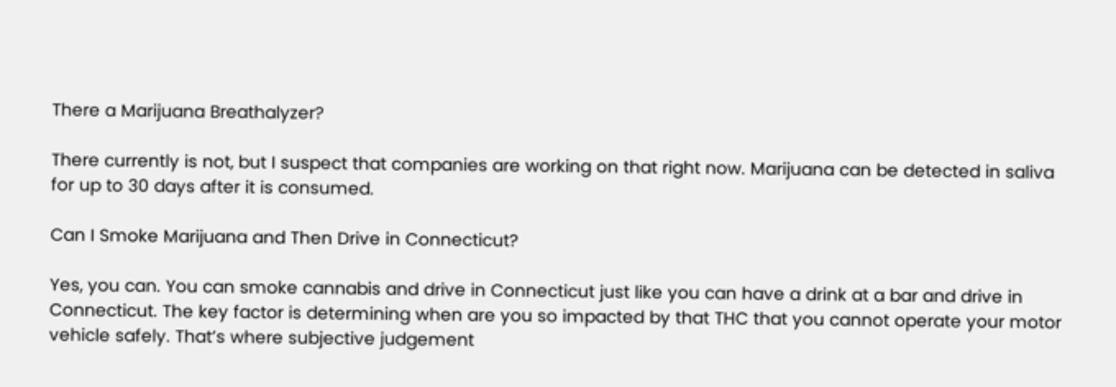There a Marijuana Breathalyzer?

There currently is not, but I suspect that companies are working on that right now. Marijuana can be detected in saliva for up to 30 days after it is consumed.

Can I Smoke Marijuana and Then Drive in Connecticut?

Yes, you can. You can smoke cannabis and drive in Connecticut just like you can have a drink at a bar and drive in Connecticut. The key factor is determining when are you so impacted by that THC that you cannot operate your motor vehicle safely. That’s where subjective judgement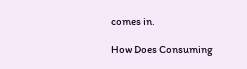comes in.

How Does Consuming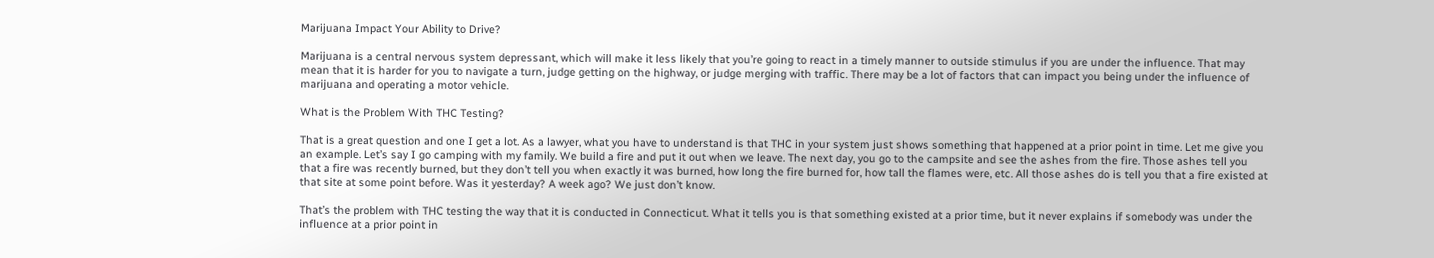Marijuana Impact Your Ability to Drive?

Marijuana is a central nervous system depressant, which will make it less likely that you’re going to react in a timely manner to outside stimulus if you are under the influence. That may mean that it is harder for you to navigate a turn, judge getting on the highway, or judge merging with traffic. There may be a lot of factors that can impact you being under the influence of marijuana and operating a motor vehicle.

What is the Problem With THC Testing?

That is a great question and one I get a lot. As a lawyer, what you have to understand is that THC in your system just shows something that happened at a prior point in time. Let me give you an example. Let’s say I go camping with my family. We build a fire and put it out when we leave. The next day, you go to the campsite and see the ashes from the fire. Those ashes tell you that a fire was recently burned, but they don’t tell you when exactly it was burned, how long the fire burned for, how tall the flames were, etc. All those ashes do is tell you that a fire existed at that site at some point before. Was it yesterday? A week ago? We just don’t know.

That’s the problem with THC testing the way that it is conducted in Connecticut. What it tells you is that something existed at a prior time, but it never explains if somebody was under the influence at a prior point in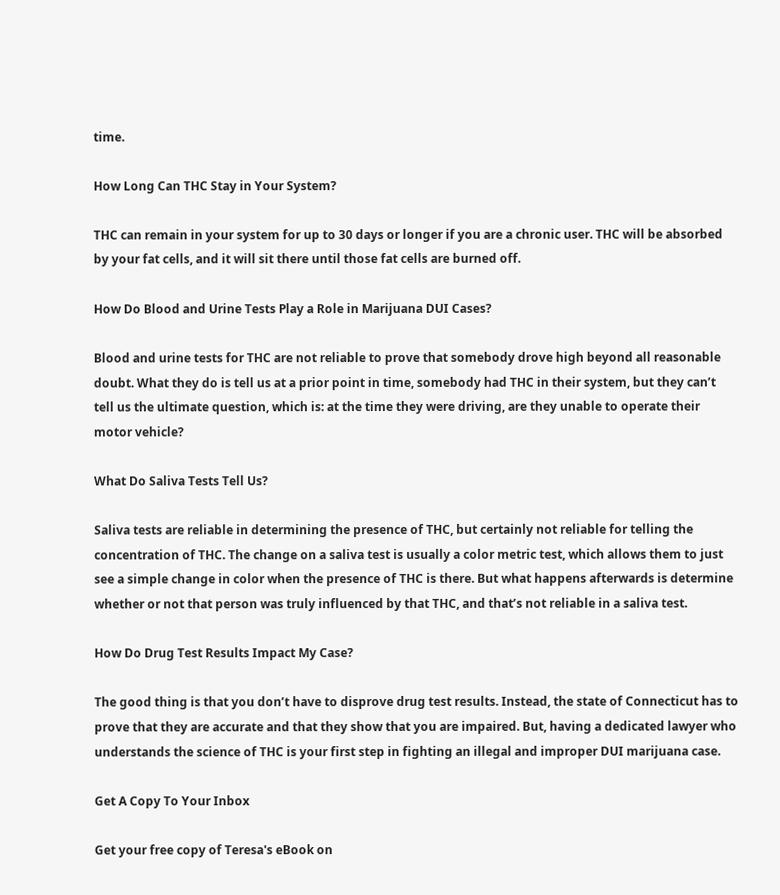time.

How Long Can THC Stay in Your System?

THC can remain in your system for up to 30 days or longer if you are a chronic user. THC will be absorbed by your fat cells, and it will sit there until those fat cells are burned off.

How Do Blood and Urine Tests Play a Role in Marijuana DUI Cases?

Blood and urine tests for THC are not reliable to prove that somebody drove high beyond all reasonable doubt. What they do is tell us at a prior point in time, somebody had THC in their system, but they can’t tell us the ultimate question, which is: at the time they were driving, are they unable to operate their motor vehicle?

What Do Saliva Tests Tell Us?

Saliva tests are reliable in determining the presence of THC, but certainly not reliable for telling the concentration of THC. The change on a saliva test is usually a color metric test, which allows them to just see a simple change in color when the presence of THC is there. But what happens afterwards is determine whether or not that person was truly influenced by that THC, and that’s not reliable in a saliva test.

How Do Drug Test Results Impact My Case?

The good thing is that you don’t have to disprove drug test results. Instead, the state of Connecticut has to prove that they are accurate and that they show that you are impaired. But, having a dedicated lawyer who understands the science of THC is your first step in fighting an illegal and improper DUI marijuana case.

Get A Copy To Your Inbox

Get your free copy of Teresa's eBook on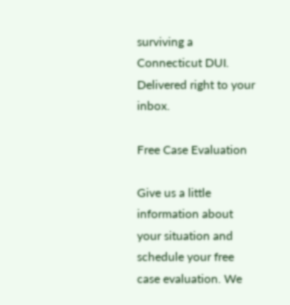surviving a Connecticut DUI. Delivered right to your inbox.

Free Case Evaluation

Give us a little information about your situation and schedule your free case evaluation. We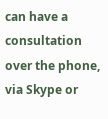can have a consultation over the phone, via Skype or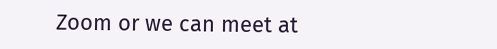Zoom or we can meet at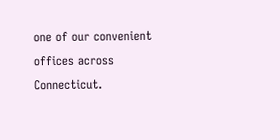one of our convenient offices across Connecticut.